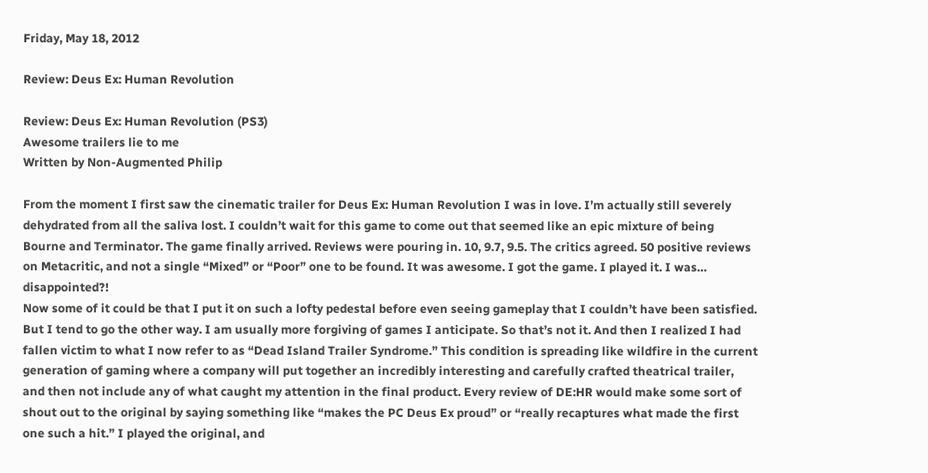Friday, May 18, 2012

Review: Deus Ex: Human Revolution

Review: Deus Ex: Human Revolution (PS3)
Awesome trailers lie to me
Written by Non-Augmented Philip

From the moment I first saw the cinematic trailer for Deus Ex: Human Revolution I was in love. I’m actually still severely dehydrated from all the saliva lost. I couldn’t wait for this game to come out that seemed like an epic mixture of being Bourne and Terminator. The game finally arrived. Reviews were pouring in. 10, 9.7, 9.5. The critics agreed. 50 positive reviews on Metacritic, and not a single “Mixed” or “Poor” one to be found. It was awesome. I got the game. I played it. I was… disappointed?!
Now some of it could be that I put it on such a lofty pedestal before even seeing gameplay that I couldn’t have been satisfied. But I tend to go the other way. I am usually more forgiving of games I anticipate. So that’s not it. And then I realized I had fallen victim to what I now refer to as “Dead Island Trailer Syndrome.” This condition is spreading like wildfire in the current generation of gaming where a company will put together an incredibly interesting and carefully crafted theatrical trailer, and then not include any of what caught my attention in the final product. Every review of DE:HR would make some sort of shout out to the original by saying something like “makes the PC Deus Ex proud” or “really recaptures what made the first one such a hit.” I played the original, and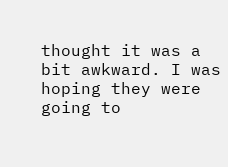thought it was a bit awkward. I was hoping they were going to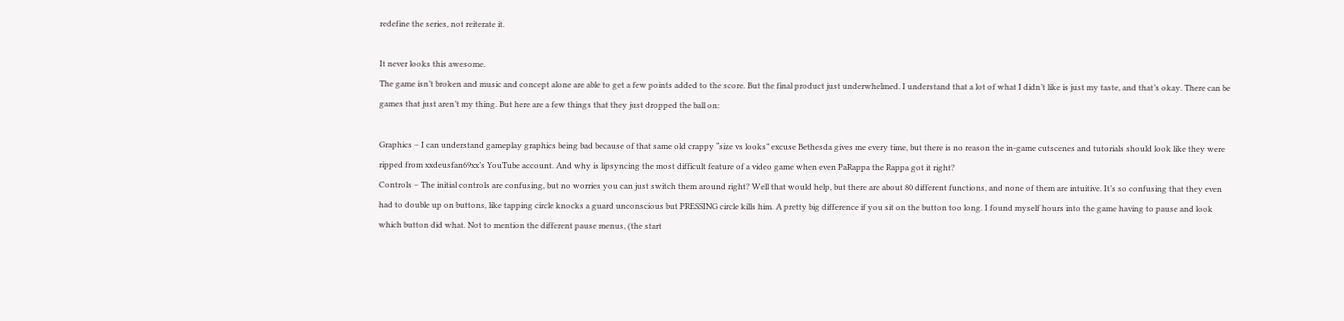redefine the series, not reiterate it.

It never looks this awesome.
The game isn’t broken and music and concept alone are able to get a few points added to the score. But the final product just underwhelmed. I understand that a lot of what I didn’t like is just my taste, and that’s okay. There can be games that just aren’t my thing. But here are a few things that they just dropped the ball on:

Graphics – I can understand gameplay graphics being bad because of that same old crappy “size vs looks” excuse Bethesda gives me every time, but there is no reason the in-game cutscenes and tutorials should look like they were ripped from xxdeusfan69xx’s YouTube account. And why is lipsyncing the most difficult feature of a video game when even PaRappa the Rappa got it right?
Controls – The initial controls are confusing, but no worries you can just switch them around right? Well that would help, but there are about 80 different functions, and none of them are intuitive. It’s so confusing that they even had to double up on buttons, like tapping circle knocks a guard unconscious but PRESSING circle kills him. A pretty big difference if you sit on the button too long. I found myself hours into the game having to pause and look which button did what. Not to mention the different pause menus, (the start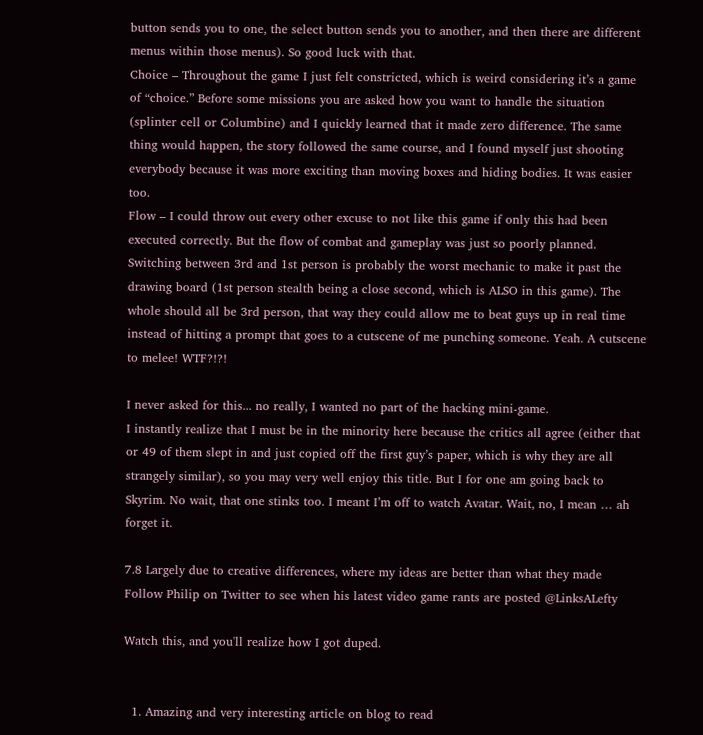button sends you to one, the select button sends you to another, and then there are different menus within those menus). So good luck with that.
Choice – Throughout the game I just felt constricted, which is weird considering it’s a game of “choice.” Before some missions you are asked how you want to handle the situation (splinter cell or Columbine) and I quickly learned that it made zero difference. The same thing would happen, the story followed the same course, and I found myself just shooting everybody because it was more exciting than moving boxes and hiding bodies. It was easier too.
Flow – I could throw out every other excuse to not like this game if only this had been executed correctly. But the flow of combat and gameplay was just so poorly planned. Switching between 3rd and 1st person is probably the worst mechanic to make it past the drawing board (1st person stealth being a close second, which is ALSO in this game). The whole should all be 3rd person, that way they could allow me to beat guys up in real time instead of hitting a prompt that goes to a cutscene of me punching someone. Yeah. A cutscene to melee! WTF?!?!

I never asked for this... no really, I wanted no part of the hacking mini-game.
I instantly realize that I must be in the minority here because the critics all agree (either that or 49 of them slept in and just copied off the first guy’s paper, which is why they are all strangely similar), so you may very well enjoy this title. But I for one am going back to Skyrim. No wait, that one stinks too. I meant I’m off to watch Avatar. Wait, no, I mean … ah forget it.

7.8 Largely due to creative differences, where my ideas are better than what they made
Follow Philip on Twitter to see when his latest video game rants are posted @LinksALefty

Watch this, and you'll realize how I got duped.


  1. Amazing and very interesting article on blog to read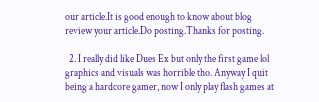our article.It is good enough to know about blog review your article.Do posting.Thanks for posting.

  2. I really did like Dues Ex but only the first game lol graphics and visuals was horrible tho. Anyway I quit being a hardcore gamer, now I only play flash games at